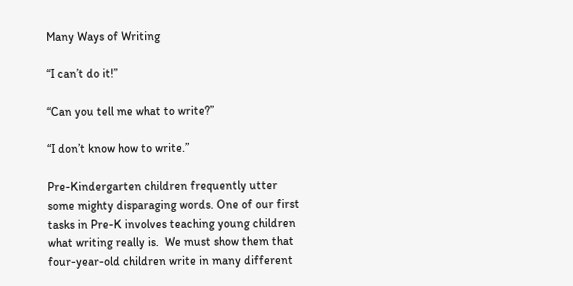Many Ways of Writing

“I can’t do it!”

“Can you tell me what to write?”

“I don’t know how to write.”

Pre-Kindergarten children frequently utter some mighty disparaging words. One of our first tasks in Pre-K involves teaching young children what writing really is.  We must show them that four-year-old children write in many different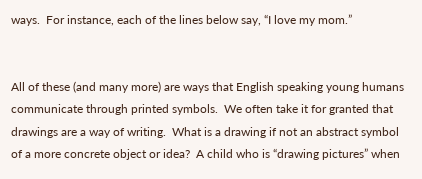ways.  For instance, each of the lines below say, “I love my mom.”


All of these (and many more) are ways that English speaking young humans communicate through printed symbols.  We often take it for granted that drawings are a way of writing.  What is a drawing if not an abstract symbol of a more concrete object or idea?  A child who is “drawing pictures” when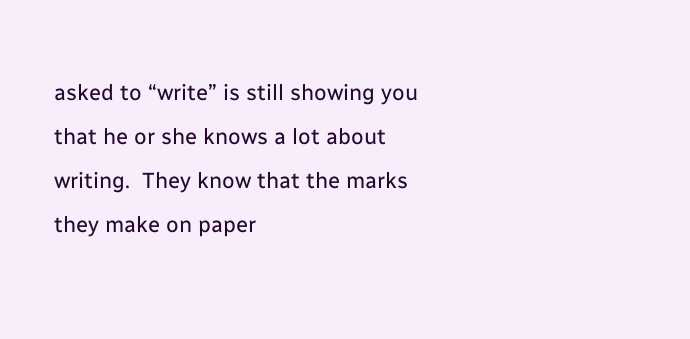asked to “write” is still showing you that he or she knows a lot about writing.  They know that the marks they make on paper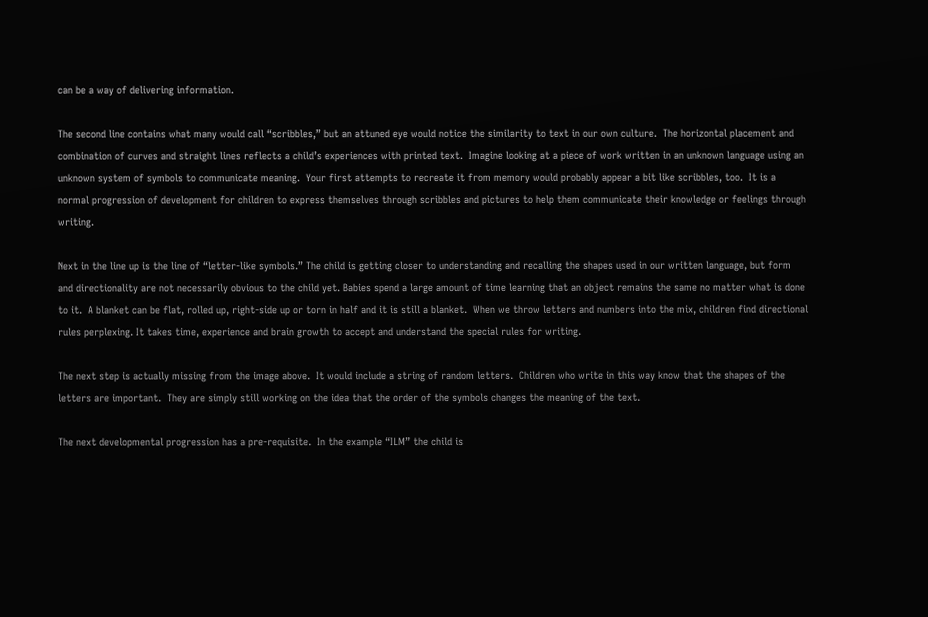can be a way of delivering information.

The second line contains what many would call “scribbles,” but an attuned eye would notice the similarity to text in our own culture.  The horizontal placement and combination of curves and straight lines reflects a child’s experiences with printed text.  Imagine looking at a piece of work written in an unknown language using an unknown system of symbols to communicate meaning.  Your first attempts to recreate it from memory would probably appear a bit like scribbles, too.  It is a normal progression of development for children to express themselves through scribbles and pictures to help them communicate their knowledge or feelings through writing.

Next in the line up is the line of “letter-like symbols.” The child is getting closer to understanding and recalling the shapes used in our written language, but form and directionality are not necessarily obvious to the child yet. Babies spend a large amount of time learning that an object remains the same no matter what is done to it.  A blanket can be flat, rolled up, right-side up or torn in half and it is still a blanket.  When we throw letters and numbers into the mix, children find directional rules perplexing. It takes time, experience and brain growth to accept and understand the special rules for writing.

The next step is actually missing from the image above.  It would include a string of random letters.  Children who write in this way know that the shapes of the letters are important.  They are simply still working on the idea that the order of the symbols changes the meaning of the text.

The next developmental progression has a pre-requisite.  In the example “ILM” the child is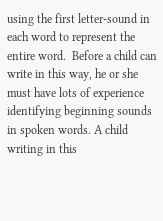using the first letter-sound in each word to represent the entire word.  Before a child can write in this way, he or she must have lots of experience identifying beginning sounds in spoken words. A child writing in this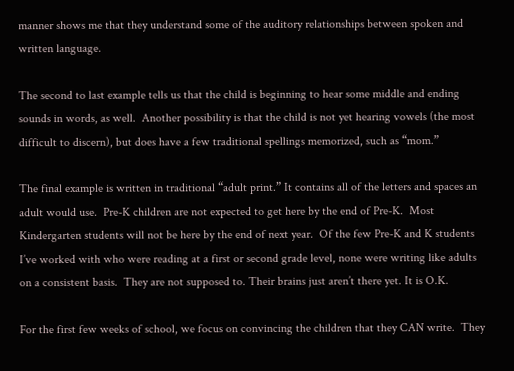manner shows me that they understand some of the auditory relationships between spoken and written language.

The second to last example tells us that the child is beginning to hear some middle and ending sounds in words, as well.  Another possibility is that the child is not yet hearing vowels (the most difficult to discern), but does have a few traditional spellings memorized, such as “mom.”

The final example is written in traditional “adult print.” It contains all of the letters and spaces an adult would use.  Pre-K children are not expected to get here by the end of Pre-K.  Most Kindergarten students will not be here by the end of next year.  Of the few Pre-K and K students I’ve worked with who were reading at a first or second grade level, none were writing like adults on a consistent basis.  They are not supposed to. Their brains just aren’t there yet. It is O.K.

For the first few weeks of school, we focus on convincing the children that they CAN write.  They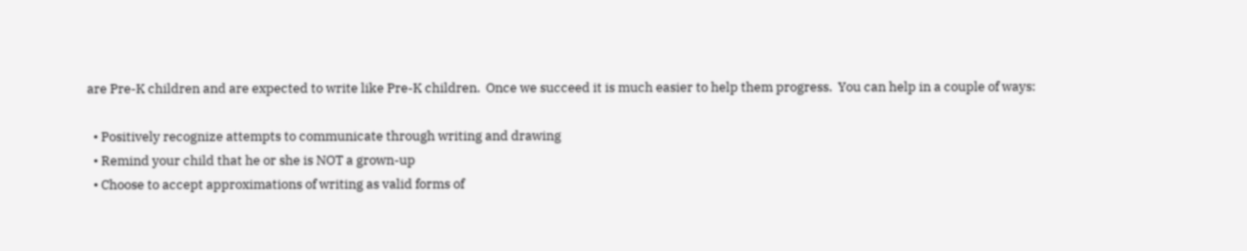are Pre-K children and are expected to write like Pre-K children.  Once we succeed it is much easier to help them progress.  You can help in a couple of ways:

  • Positively recognize attempts to communicate through writing and drawing
  • Remind your child that he or she is NOT a grown-up
  • Choose to accept approximations of writing as valid forms of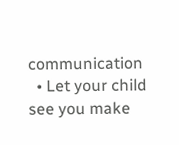communication
  • Let your child see you make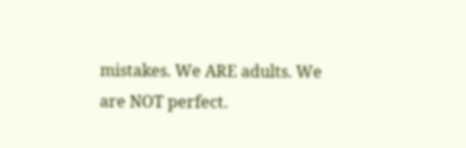mistakes. We ARE adults. We are NOT perfect.